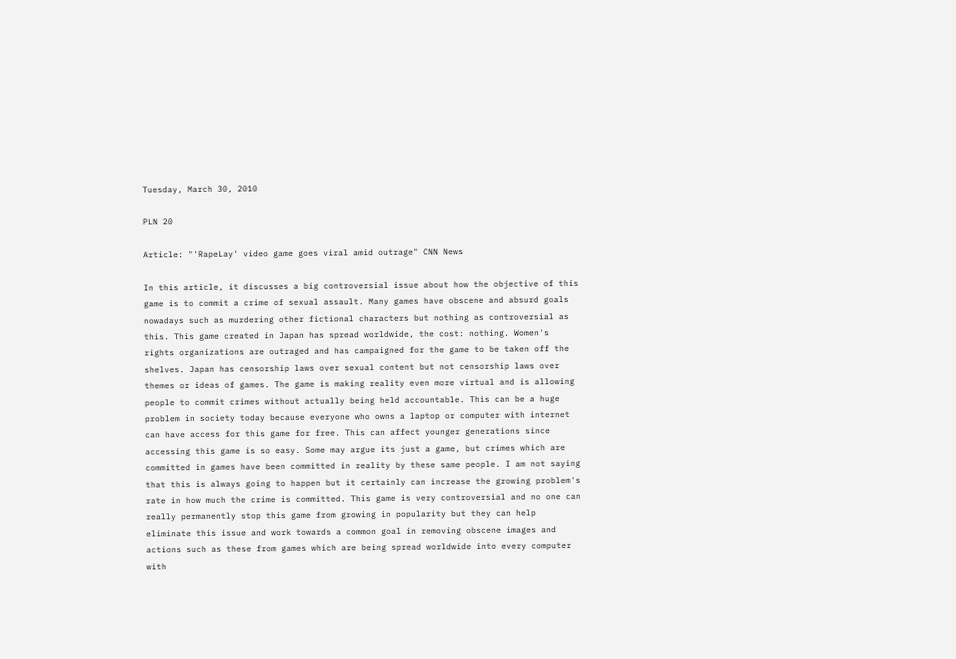Tuesday, March 30, 2010

PLN 20

Article: "'RapeLay' video game goes viral amid outrage" CNN News

In this article, it discusses a big controversial issue about how the objective of this game is to commit a crime of sexual assault. Many games have obscene and absurd goals nowadays such as murdering other fictional characters but nothing as controversial as this. This game created in Japan has spread worldwide, the cost: nothing. Women's rights organizations are outraged and has campaigned for the game to be taken off the shelves. Japan has censorship laws over sexual content but not censorship laws over themes or ideas of games. The game is making reality even more virtual and is allowing people to commit crimes without actually being held accountable. This can be a huge problem in society today because everyone who owns a laptop or computer with internet can have access for this game for free. This can affect younger generations since accessing this game is so easy. Some may argue its just a game, but crimes which are committed in games have been committed in reality by these same people. I am not saying that this is always going to happen but it certainly can increase the growing problem's rate in how much the crime is committed. This game is very controversial and no one can really permanently stop this game from growing in popularity but they can help eliminate this issue and work towards a common goal in removing obscene images and actions such as these from games which are being spread worldwide into every computer with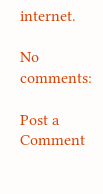internet.

No comments:

Post a Comment